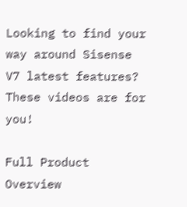Looking to find your way around Sisense V7 latest features? These videos are for you!

Full Product Overview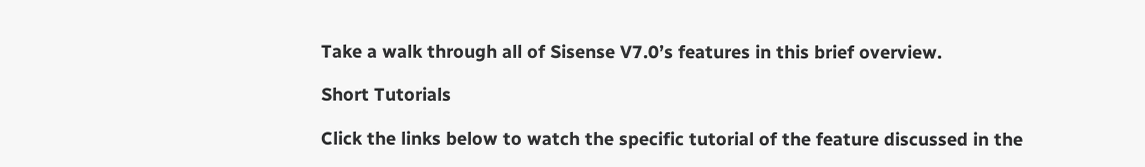Take a walk through all of Sisense V7.0’s features in this brief overview.

Short Tutorials

Click the links below to watch the specific tutorial of the feature discussed in the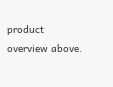product overview above.